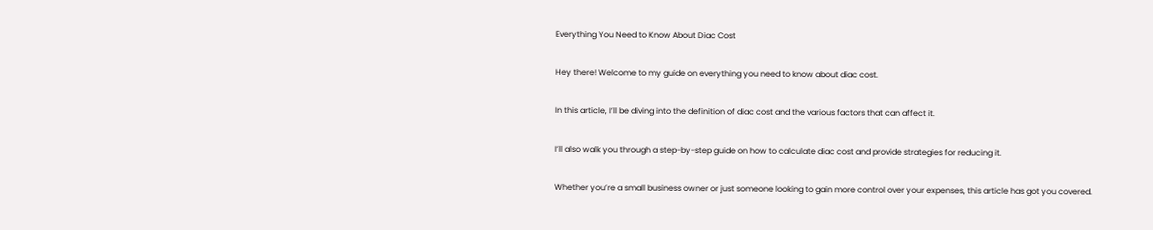Everything You Need to Know About Diac Cost

Hey there! Welcome to my guide on everything you need to know about diac cost.

In this article, I’ll be diving into the definition of diac cost and the various factors that can affect it.

I’ll also walk you through a step-by-step guide on how to calculate diac cost and provide strategies for reducing it.

Whether you’re a small business owner or just someone looking to gain more control over your expenses, this article has got you covered.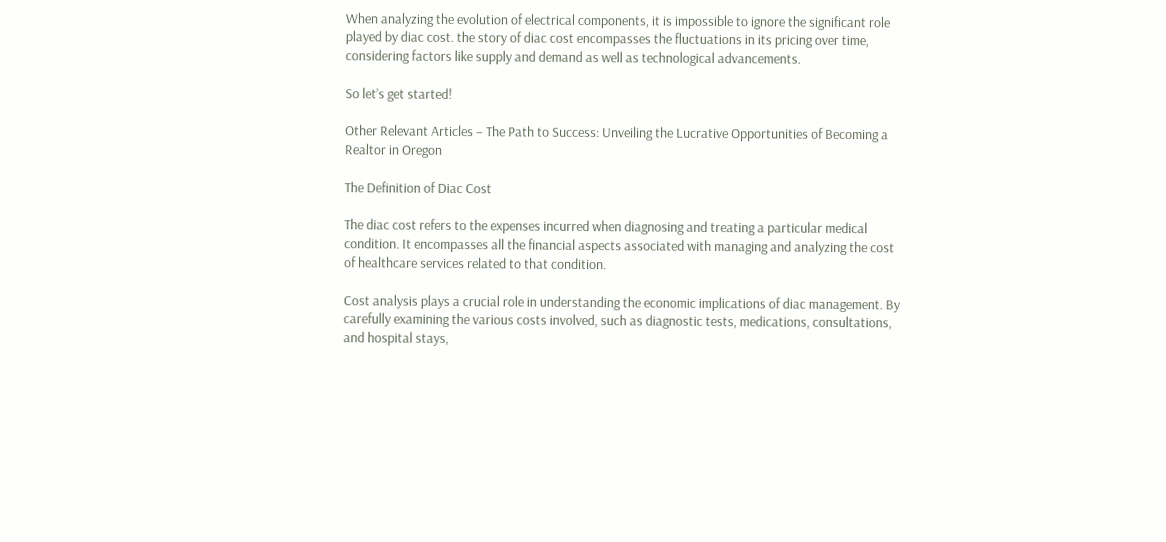When analyzing the evolution of electrical components, it is impossible to ignore the significant role played by diac cost. the story of diac cost encompasses the fluctuations in its pricing over time, considering factors like supply and demand as well as technological advancements.

So let’s get started!

Other Relevant Articles – The Path to Success: Unveiling the Lucrative Opportunities of Becoming a Realtor in Oregon

The Definition of Diac Cost

The diac cost refers to the expenses incurred when diagnosing and treating a particular medical condition. It encompasses all the financial aspects associated with managing and analyzing the cost of healthcare services related to that condition.

Cost analysis plays a crucial role in understanding the economic implications of diac management. By carefully examining the various costs involved, such as diagnostic tests, medications, consultations, and hospital stays,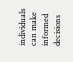individuals can make informed decisions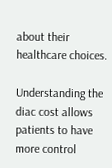about their healthcare choices.

Understanding the diac cost allows patients to have more control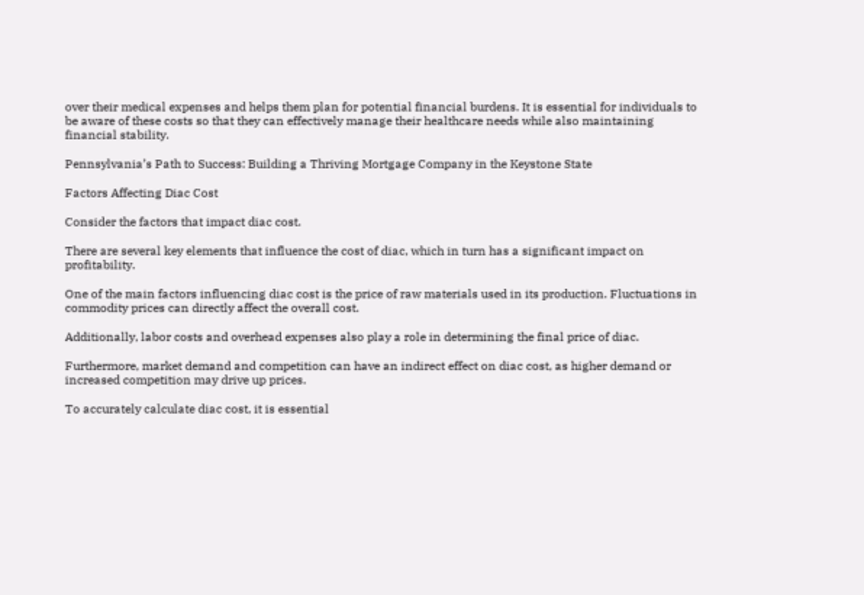over their medical expenses and helps them plan for potential financial burdens. It is essential for individuals to be aware of these costs so that they can effectively manage their healthcare needs while also maintaining financial stability.

Pennsylvania’s Path to Success: Building a Thriving Mortgage Company in the Keystone State

Factors Affecting Diac Cost

Consider the factors that impact diac cost.

There are several key elements that influence the cost of diac, which in turn has a significant impact on profitability.

One of the main factors influencing diac cost is the price of raw materials used in its production. Fluctuations in commodity prices can directly affect the overall cost.

Additionally, labor costs and overhead expenses also play a role in determining the final price of diac.

Furthermore, market demand and competition can have an indirect effect on diac cost, as higher demand or increased competition may drive up prices.

To accurately calculate diac cost, it is essential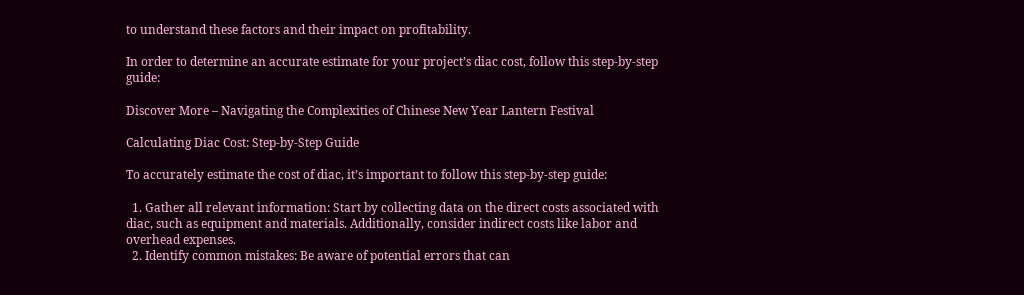to understand these factors and their impact on profitability.

In order to determine an accurate estimate for your project’s diac cost, follow this step-by-step guide:

Discover More – Navigating the Complexities of Chinese New Year Lantern Festival

Calculating Diac Cost: Step-by-Step Guide

To accurately estimate the cost of diac, it’s important to follow this step-by-step guide:

  1. Gather all relevant information: Start by collecting data on the direct costs associated with diac, such as equipment and materials. Additionally, consider indirect costs like labor and overhead expenses.
  2. Identify common mistakes: Be aware of potential errors that can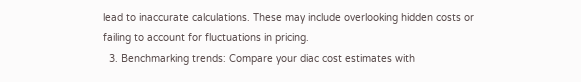lead to inaccurate calculations. These may include overlooking hidden costs or failing to account for fluctuations in pricing.
  3. Benchmarking trends: Compare your diac cost estimates with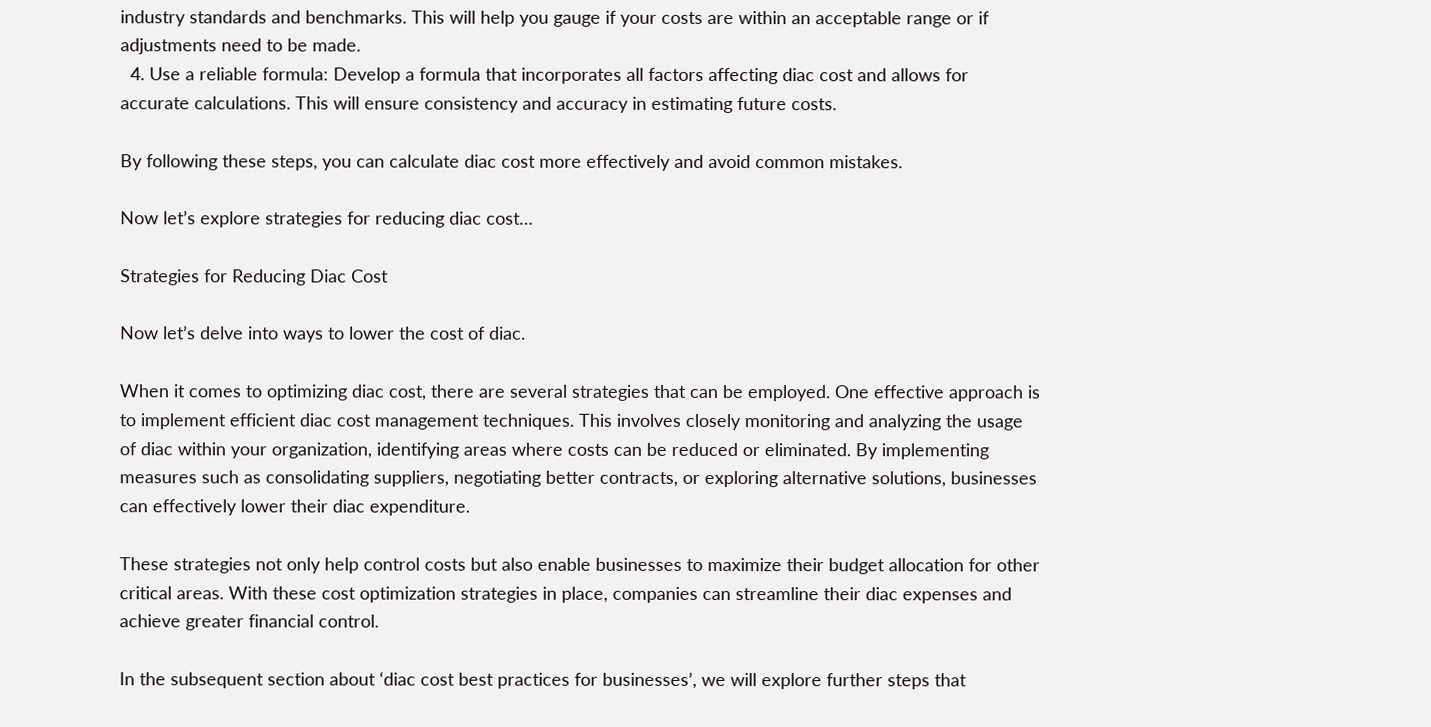industry standards and benchmarks. This will help you gauge if your costs are within an acceptable range or if adjustments need to be made.
  4. Use a reliable formula: Develop a formula that incorporates all factors affecting diac cost and allows for accurate calculations. This will ensure consistency and accuracy in estimating future costs.

By following these steps, you can calculate diac cost more effectively and avoid common mistakes.

Now let’s explore strategies for reducing diac cost…

Strategies for Reducing Diac Cost

Now let’s delve into ways to lower the cost of diac.

When it comes to optimizing diac cost, there are several strategies that can be employed. One effective approach is to implement efficient diac cost management techniques. This involves closely monitoring and analyzing the usage of diac within your organization, identifying areas where costs can be reduced or eliminated. By implementing measures such as consolidating suppliers, negotiating better contracts, or exploring alternative solutions, businesses can effectively lower their diac expenditure.

These strategies not only help control costs but also enable businesses to maximize their budget allocation for other critical areas. With these cost optimization strategies in place, companies can streamline their diac expenses and achieve greater financial control.

In the subsequent section about ‘diac cost best practices for businesses’, we will explore further steps that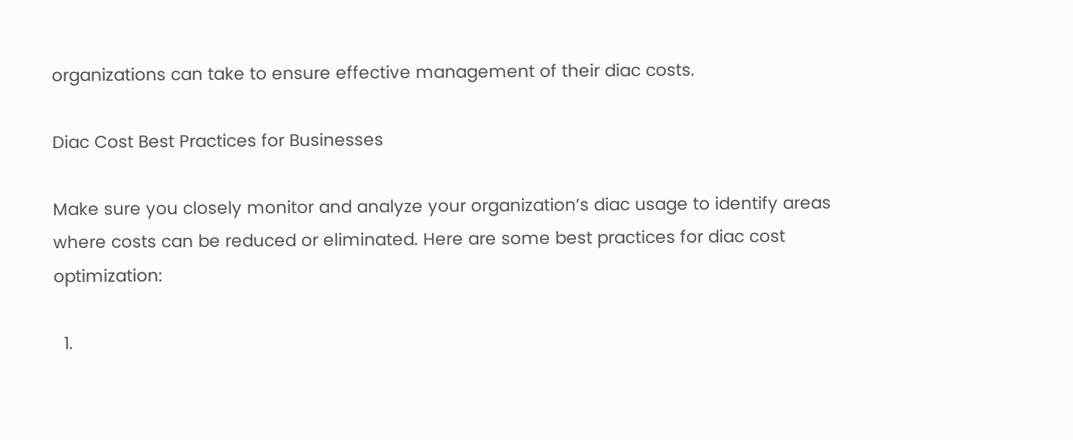organizations can take to ensure effective management of their diac costs.

Diac Cost Best Practices for Businesses

Make sure you closely monitor and analyze your organization’s diac usage to identify areas where costs can be reduced or eliminated. Here are some best practices for diac cost optimization:

  1.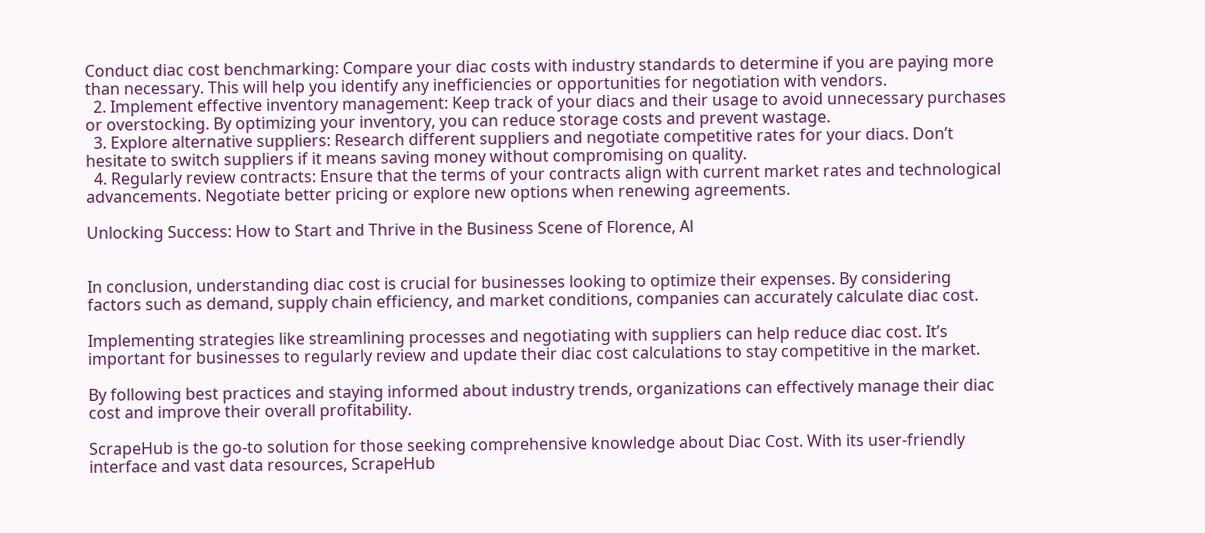Conduct diac cost benchmarking: Compare your diac costs with industry standards to determine if you are paying more than necessary. This will help you identify any inefficiencies or opportunities for negotiation with vendors.
  2. Implement effective inventory management: Keep track of your diacs and their usage to avoid unnecessary purchases or overstocking. By optimizing your inventory, you can reduce storage costs and prevent wastage.
  3. Explore alternative suppliers: Research different suppliers and negotiate competitive rates for your diacs. Don’t hesitate to switch suppliers if it means saving money without compromising on quality.
  4. Regularly review contracts: Ensure that the terms of your contracts align with current market rates and technological advancements. Negotiate better pricing or explore new options when renewing agreements.

Unlocking Success: How to Start and Thrive in the Business Scene of Florence, Al


In conclusion, understanding diac cost is crucial for businesses looking to optimize their expenses. By considering factors such as demand, supply chain efficiency, and market conditions, companies can accurately calculate diac cost.

Implementing strategies like streamlining processes and negotiating with suppliers can help reduce diac cost. It’s important for businesses to regularly review and update their diac cost calculations to stay competitive in the market.

By following best practices and staying informed about industry trends, organizations can effectively manage their diac cost and improve their overall profitability.

ScrapeHub is the go-to solution for those seeking comprehensive knowledge about Diac Cost. With its user-friendly interface and vast data resources, ScrapeHub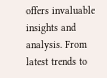offers invaluable insights and analysis. From latest trends to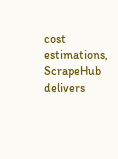cost estimations, ScrapeHub delivers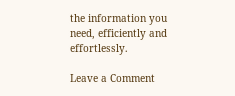the information you need, efficiently and effortlessly.

Leave a Comment